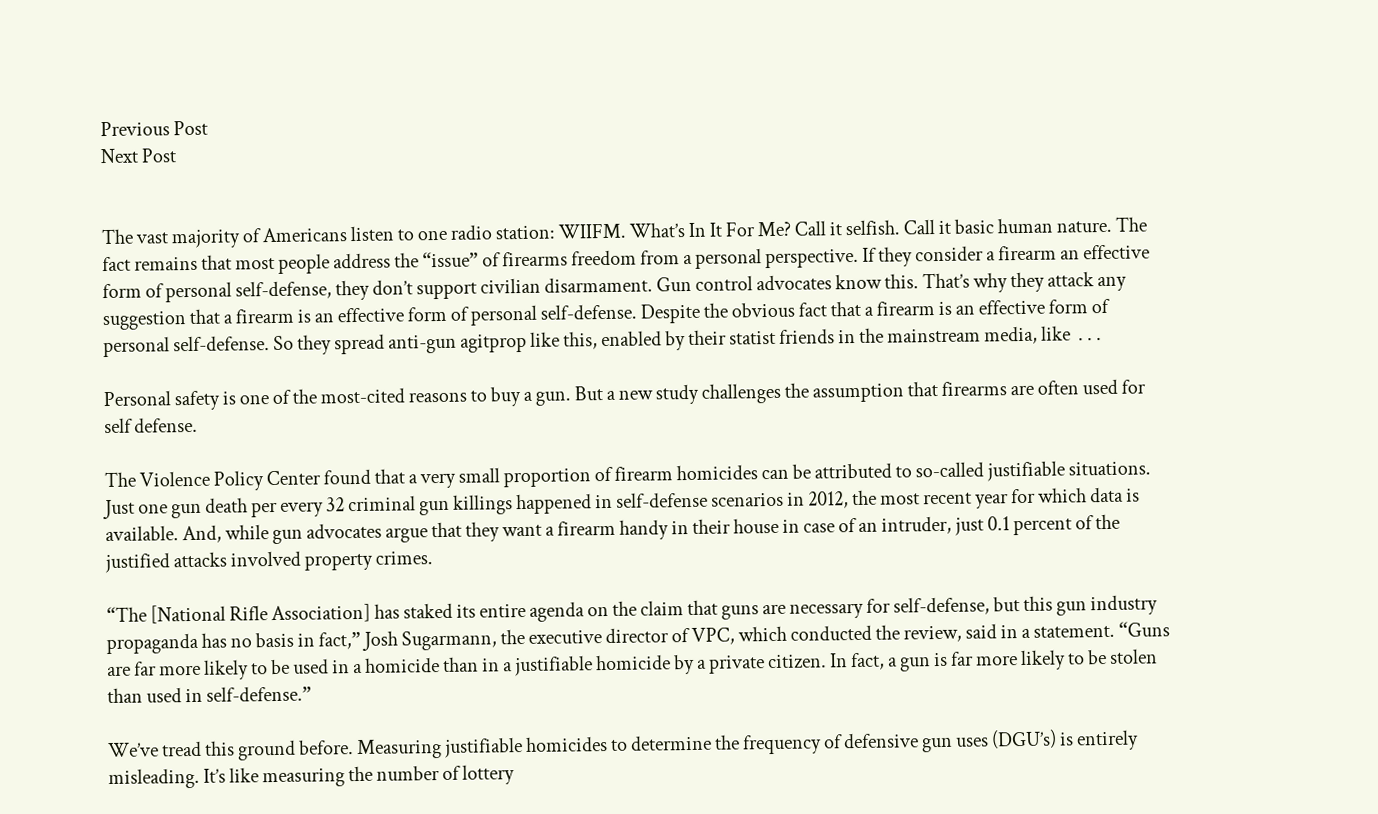Previous Post
Next Post


The vast majority of Americans listen to one radio station: WIIFM. What’s In It For Me? Call it selfish. Call it basic human nature. The fact remains that most people address the “issue” of firearms freedom from a personal perspective. If they consider a firearm an effective form of personal self-defense, they don’t support civilian disarmament. Gun control advocates know this. That’s why they attack any suggestion that a firearm is an effective form of personal self-defense. Despite the obvious fact that a firearm is an effective form of personal self-defense. So they spread anti-gun agitprop like this, enabled by their statist friends in the mainstream media, like  . . .

Personal safety is one of the most-cited reasons to buy a gun. But a new study challenges the assumption that firearms are often used for self defense.

The Violence Policy Center found that a very small proportion of firearm homicides can be attributed to so-called justifiable situations. Just one gun death per every 32 criminal gun killings happened in self-defense scenarios in 2012, the most recent year for which data is available. And, while gun advocates argue that they want a firearm handy in their house in case of an intruder, just 0.1 percent of the justified attacks involved property crimes.

“The [National Rifle Association] has staked its entire agenda on the claim that guns are necessary for self-defense, but this gun industry propaganda has no basis in fact,” Josh Sugarmann, the executive director of VPC, which conducted the review, said in a statement. “Guns are far more likely to be used in a homicide than in a justifiable homicide by a private citizen. In fact, a gun is far more likely to be stolen than used in self-defense.”

We’ve tread this ground before. Measuring justifiable homicides to determine the frequency of defensive gun uses (DGU’s) is entirely misleading. It’s like measuring the number of lottery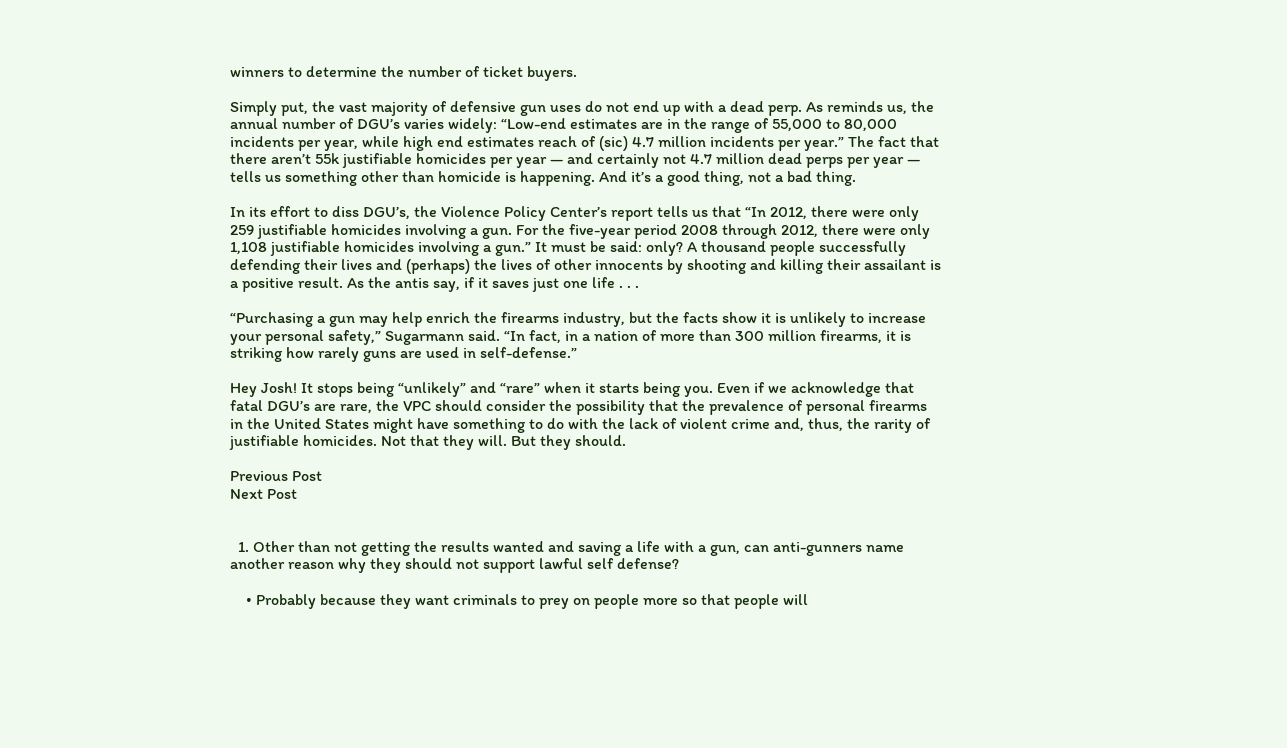winners to determine the number of ticket buyers.

Simply put, the vast majority of defensive gun uses do not end up with a dead perp. As reminds us, the annual number of DGU’s varies widely: “Low-end estimates are in the range of 55,000 to 80,000 incidents per year, while high end estimates reach of (sic) 4.7 million incidents per year.” The fact that there aren’t 55k justifiable homicides per year — and certainly not 4.7 million dead perps per year — tells us something other than homicide is happening. And it’s a good thing, not a bad thing.

In its effort to diss DGU’s, the Violence Policy Center’s report tells us that “In 2012, there were only 259 justifiable homicides involving a gun. For the five-year period 2008 through 2012, there were only 1,108 justifiable homicides involving a gun.” It must be said: only? A thousand people successfully defending their lives and (perhaps) the lives of other innocents by shooting and killing their assailant is a positive result. As the antis say, if it saves just one life . . .

“Purchasing a gun may help enrich the firearms industry, but the facts show it is unlikely to increase your personal safety,” Sugarmann said. “In fact, in a nation of more than 300 million firearms, it is striking how rarely guns are used in self-defense.”

Hey Josh! It stops being “unlikely” and “rare” when it starts being you. Even if we acknowledge that fatal DGU’s are rare, the VPC should consider the possibility that the prevalence of personal firearms in the United States might have something to do with the lack of violent crime and, thus, the rarity of justifiable homicides. Not that they will. But they should.

Previous Post
Next Post


  1. Other than not getting the results wanted and saving a life with a gun, can anti-gunners name another reason why they should not support lawful self defense?

    • Probably because they want criminals to prey on people more so that people will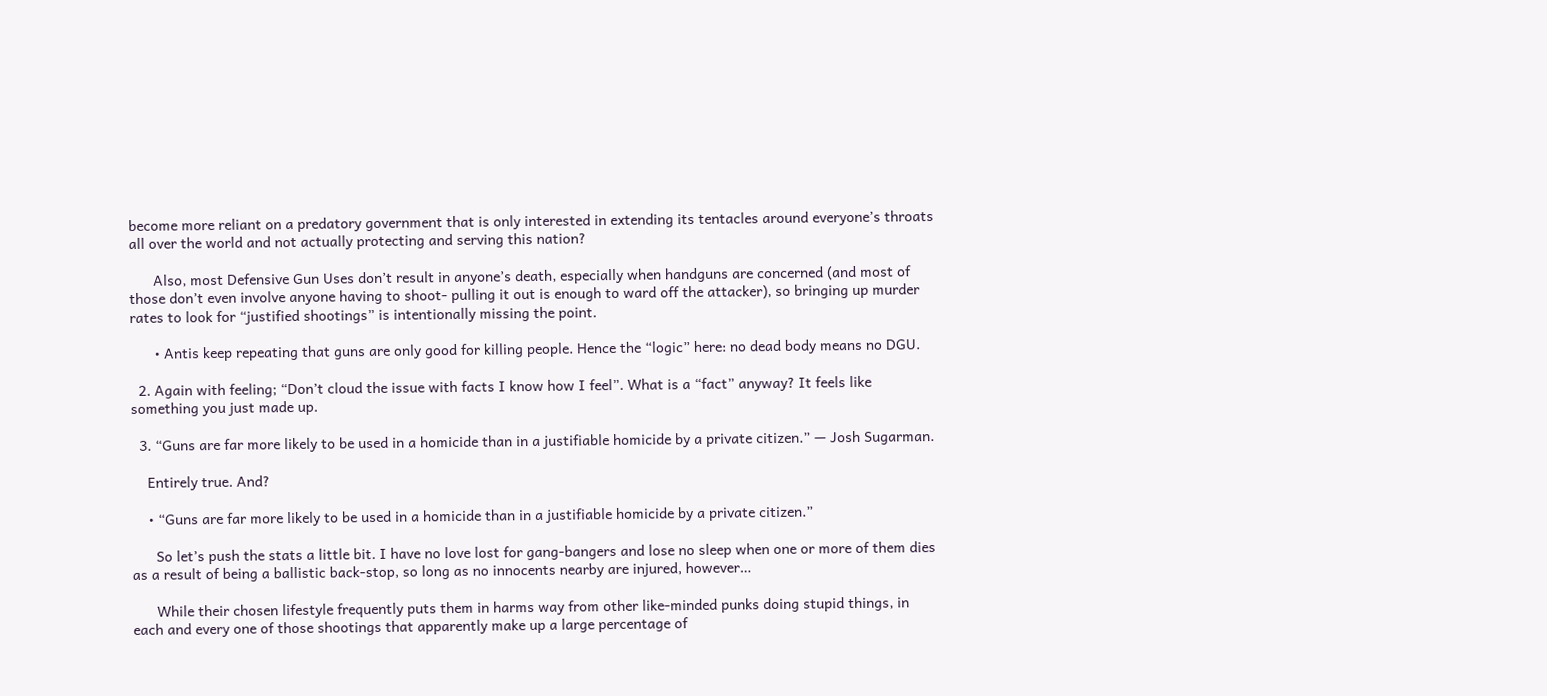become more reliant on a predatory government that is only interested in extending its tentacles around everyone’s throats all over the world and not actually protecting and serving this nation?

      Also, most Defensive Gun Uses don’t result in anyone’s death, especially when handguns are concerned (and most of those don’t even involve anyone having to shoot- pulling it out is enough to ward off the attacker), so bringing up murder rates to look for “justified shootings” is intentionally missing the point.

      • Antis keep repeating that guns are only good for killing people. Hence the “logic” here: no dead body means no DGU.

  2. Again with feeling; “Don’t cloud the issue with facts I know how I feel”. What is a “fact” anyway? It feels like something you just made up.

  3. “Guns are far more likely to be used in a homicide than in a justifiable homicide by a private citizen.” — Josh Sugarman.

    Entirely true. And?

    • “Guns are far more likely to be used in a homicide than in a justifiable homicide by a private citizen.”

      So let’s push the stats a little bit. I have no love lost for gang-bangers and lose no sleep when one or more of them dies as a result of being a ballistic back-stop, so long as no innocents nearby are injured, however…

      While their chosen lifestyle frequently puts them in harms way from other like-minded punks doing stupid things, in each and every one of those shootings that apparently make up a large percentage of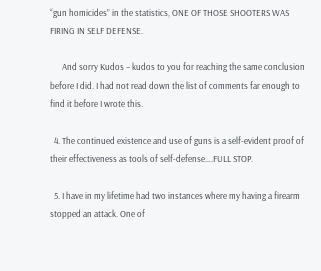“gun homicides” in the statistics, ONE OF THOSE SHOOTERS WAS FIRING IN SELF DEFENSE.

      And sorry Kudos – kudos to you for reaching the same conclusion before I did. I had not read down the list of comments far enough to find it before I wrote this.

  4. The continued existence and use of guns is a self-evident proof of their effectiveness as tools of self-defense….FULL STOP.

  5. I have in my lifetime had two instances where my having a firearm stopped an attack. One of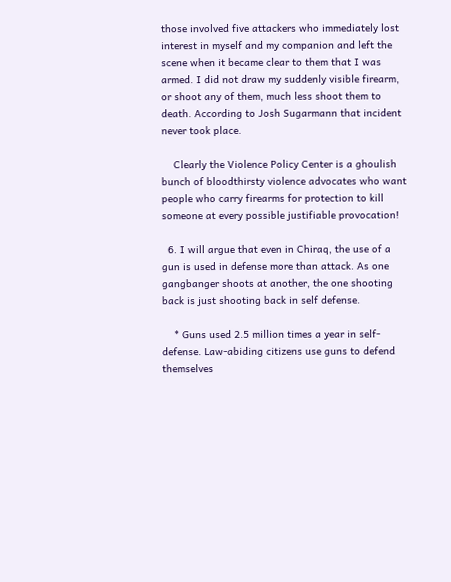those involved five attackers who immediately lost interest in myself and my companion and left the scene when it became clear to them that I was armed. I did not draw my suddenly visible firearm, or shoot any of them, much less shoot them to death. According to Josh Sugarmann that incident never took place.

    Clearly the Violence Policy Center is a ghoulish bunch of bloodthirsty violence advocates who want people who carry firearms for protection to kill someone at every possible justifiable provocation!

  6. I will argue that even in Chiraq, the use of a gun is used in defense more than attack. As one gangbanger shoots at another, the one shooting back is just shooting back in self defense.

    * Guns used 2.5 million times a year in self-defense. Law-abiding citizens use guns to defend themselves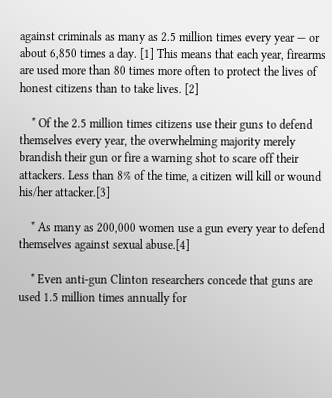against criminals as many as 2.5 million times every year — or about 6,850 times a day. [1] This means that each year, firearms are used more than 80 times more often to protect the lives of honest citizens than to take lives. [2]

    * Of the 2.5 million times citizens use their guns to defend themselves every year, the overwhelming majority merely brandish their gun or fire a warning shot to scare off their attackers. Less than 8% of the time, a citizen will kill or wound his/her attacker.[3]

    * As many as 200,000 women use a gun every year to defend themselves against sexual abuse.[4]

    * Even anti-gun Clinton researchers concede that guns are used 1.5 million times annually for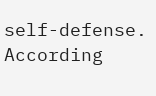self-defense. According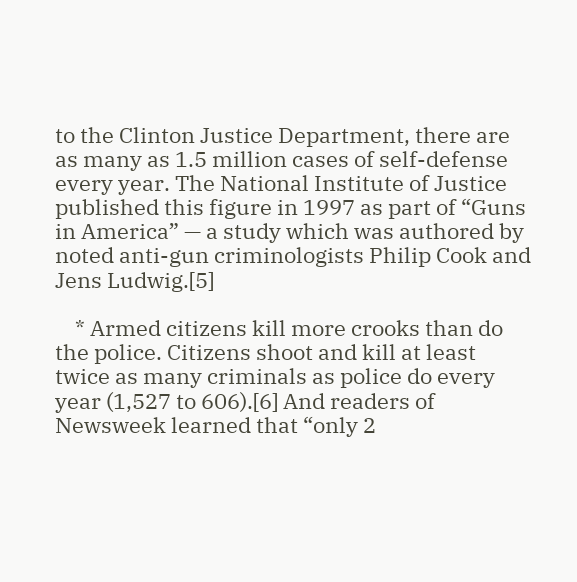to the Clinton Justice Department, there are as many as 1.5 million cases of self-defense every year. The National Institute of Justice published this figure in 1997 as part of “Guns in America” — a study which was authored by noted anti-gun criminologists Philip Cook and Jens Ludwig.[5]

    * Armed citizens kill more crooks than do the police. Citizens shoot and kill at least twice as many criminals as police do every year (1,527 to 606).[6] And readers of Newsweek learned that “only 2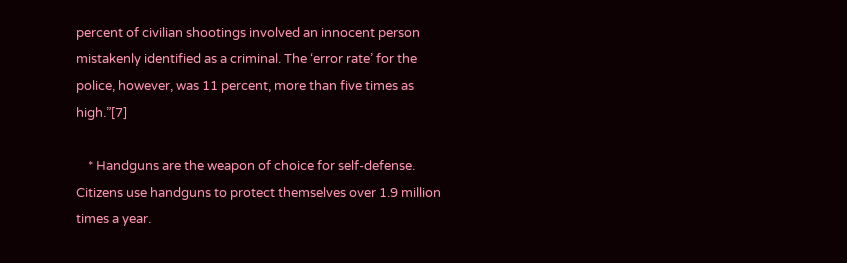percent of civilian shootings involved an innocent person mistakenly identified as a criminal. The ‘error rate’ for the police, however, was 11 percent, more than five times as high.”[7]

    * Handguns are the weapon of choice for self-defense. Citizens use handguns to protect themselves over 1.9 million times a year.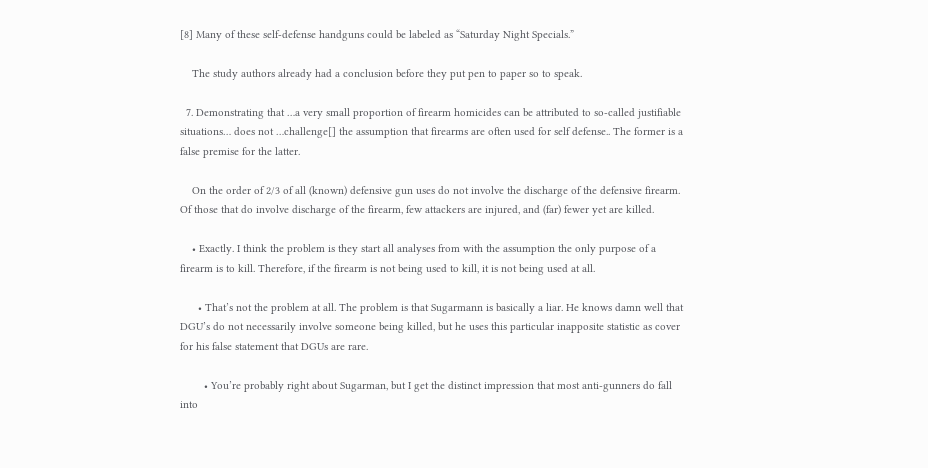[8] Many of these self-defense handguns could be labeled as “Saturday Night Specials.”

    The study authors already had a conclusion before they put pen to paper so to speak.

  7. Demonstrating that …a very small proportion of firearm homicides can be attributed to so-called justifiable situations… does not …challenge[] the assumption that firearms are often used for self defense.. The former is a false premise for the latter.

    On the order of 2/3 of all (known) defensive gun uses do not involve the discharge of the defensive firearm. Of those that do involve discharge of the firearm, few attackers are injured, and (far) fewer yet are killed.

    • Exactly. I think the problem is they start all analyses from with the assumption the only purpose of a firearm is to kill. Therefore, if the firearm is not being used to kill, it is not being used at all.

      • That’s not the problem at all. The problem is that Sugarmann is basically a liar. He knows damn well that DGU’s do not necessarily involve someone being killed, but he uses this particular inapposite statistic as cover for his false statement that DGUs are rare.

        • You’re probably right about Sugarman, but I get the distinct impression that most anti-gunners do fall into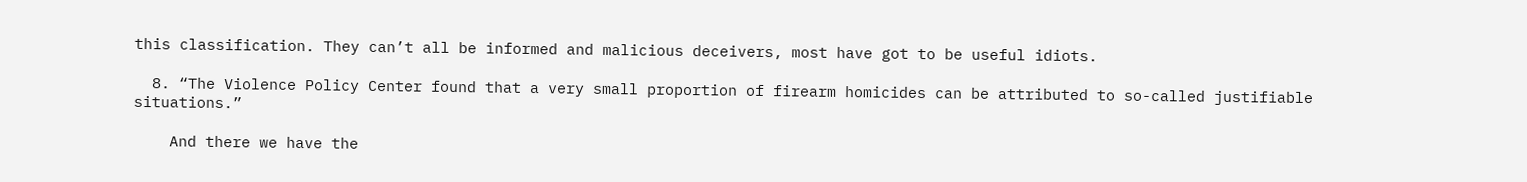this classification. They can’t all be informed and malicious deceivers, most have got to be useful idiots.

  8. “The Violence Policy Center found that a very small proportion of firearm homicides can be attributed to so-called justifiable situations.”

    And there we have the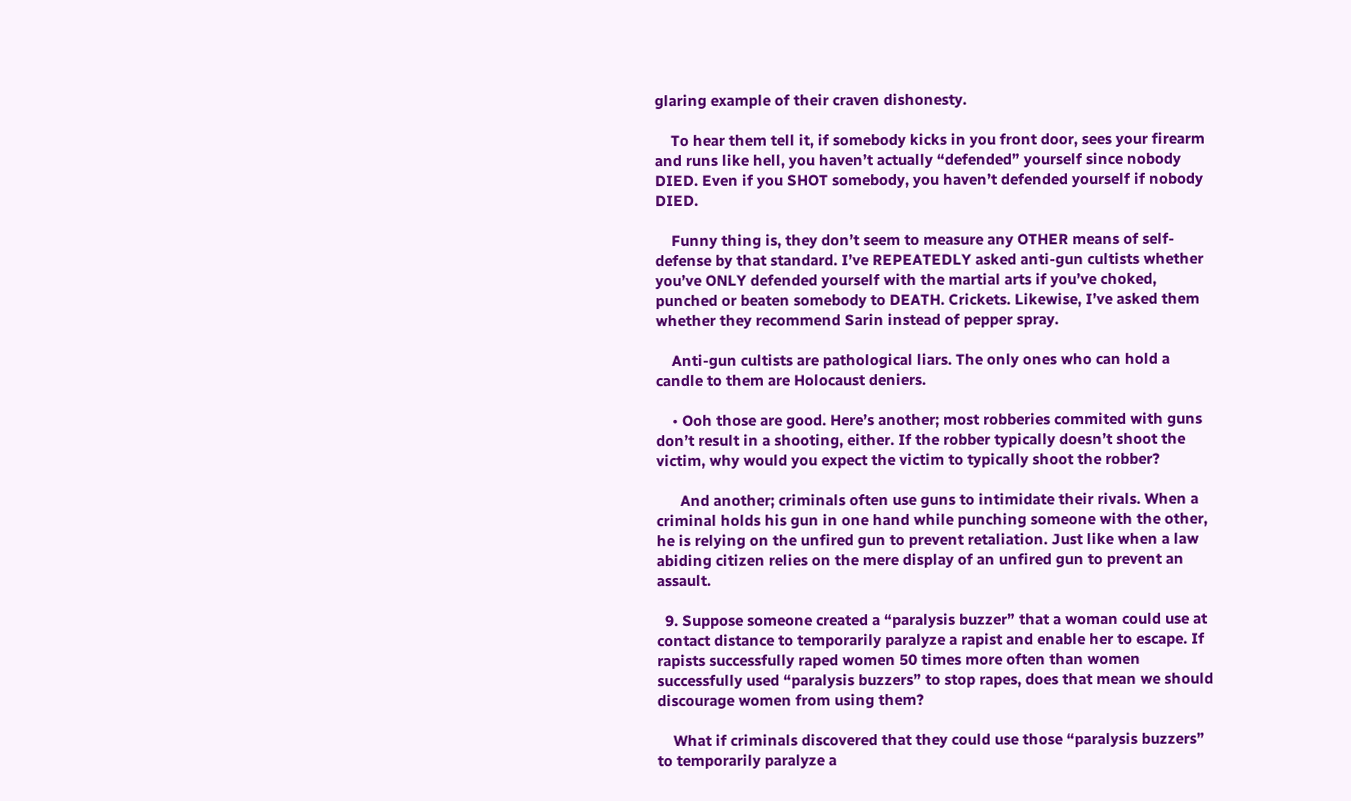glaring example of their craven dishonesty.

    To hear them tell it, if somebody kicks in you front door, sees your firearm and runs like hell, you haven’t actually “defended” yourself since nobody DIED. Even if you SHOT somebody, you haven’t defended yourself if nobody DIED.

    Funny thing is, they don’t seem to measure any OTHER means of self-defense by that standard. I’ve REPEATEDLY asked anti-gun cultists whether you’ve ONLY defended yourself with the martial arts if you’ve choked, punched or beaten somebody to DEATH. Crickets. Likewise, I’ve asked them whether they recommend Sarin instead of pepper spray.

    Anti-gun cultists are pathological liars. The only ones who can hold a candle to them are Holocaust deniers.

    • Ooh those are good. Here’s another; most robberies commited with guns don’t result in a shooting, either. If the robber typically doesn’t shoot the victim, why would you expect the victim to typically shoot the robber?

      And another; criminals often use guns to intimidate their rivals. When a criminal holds his gun in one hand while punching someone with the other, he is relying on the unfired gun to prevent retaliation. Just like when a law abiding citizen relies on the mere display of an unfired gun to prevent an assault.

  9. Suppose someone created a “paralysis buzzer” that a woman could use at contact distance to temporarily paralyze a rapist and enable her to escape. If rapists successfully raped women 50 times more often than women successfully used “paralysis buzzers” to stop rapes, does that mean we should discourage women from using them?

    What if criminals discovered that they could use those “paralysis buzzers” to temporarily paralyze a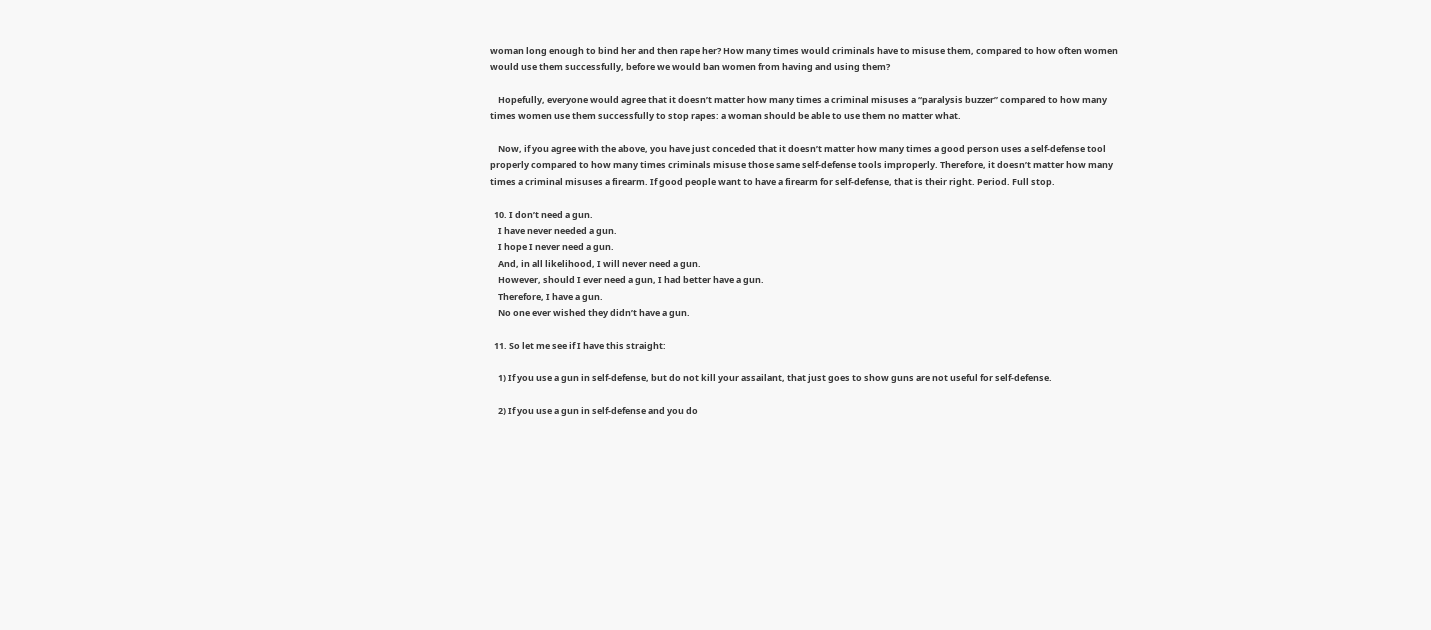woman long enough to bind her and then rape her? How many times would criminals have to misuse them, compared to how often women would use them successfully, before we would ban women from having and using them?

    Hopefully, everyone would agree that it doesn’t matter how many times a criminal misuses a “paralysis buzzer” compared to how many times women use them successfully to stop rapes: a woman should be able to use them no matter what.

    Now, if you agree with the above, you have just conceded that it doesn’t matter how many times a good person uses a self-defense tool properly compared to how many times criminals misuse those same self-defense tools improperly. Therefore, it doesn’t matter how many times a criminal misuses a firearm. If good people want to have a firearm for self-defense, that is their right. Period. Full stop.

  10. I don’t need a gun.
    I have never needed a gun.
    I hope I never need a gun.
    And, in all likelihood, I will never need a gun.
    However, should I ever need a gun, I had better have a gun.
    Therefore, I have a gun.
    No one ever wished they didn’t have a gun.

  11. So let me see if I have this straight:

    1) If you use a gun in self-defense, but do not kill your assailant, that just goes to show guns are not useful for self-defense.

    2) If you use a gun in self-defense and you do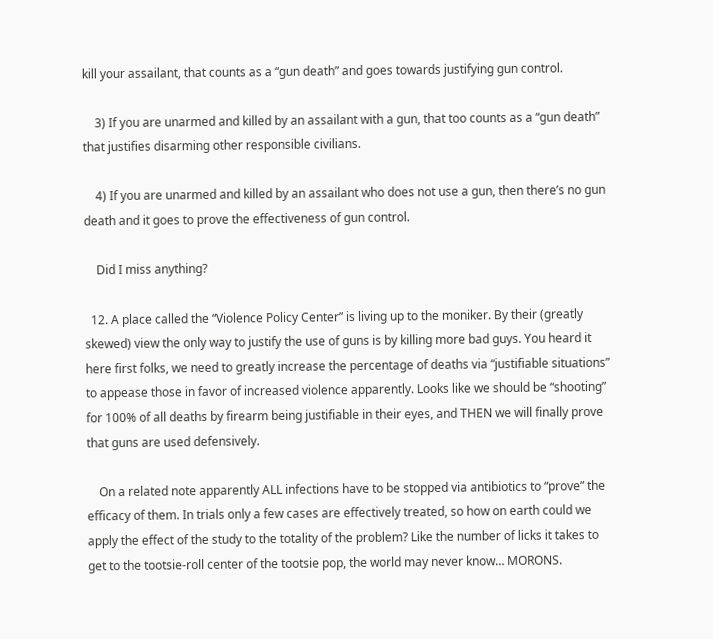kill your assailant, that counts as a “gun death” and goes towards justifying gun control.

    3) If you are unarmed and killed by an assailant with a gun, that too counts as a “gun death” that justifies disarming other responsible civilians.

    4) If you are unarmed and killed by an assailant who does not use a gun, then there’s no gun death and it goes to prove the effectiveness of gun control.

    Did I miss anything?

  12. A place called the “Violence Policy Center” is living up to the moniker. By their (greatly skewed) view the only way to justify the use of guns is by killing more bad guys. You heard it here first folks, we need to greatly increase the percentage of deaths via “justifiable situations” to appease those in favor of increased violence apparently. Looks like we should be “shooting” for 100% of all deaths by firearm being justifiable in their eyes, and THEN we will finally prove that guns are used defensively.

    On a related note apparently ALL infections have to be stopped via antibiotics to “prove” the efficacy of them. In trials only a few cases are effectively treated, so how on earth could we apply the effect of the study to the totality of the problem? Like the number of licks it takes to get to the tootsie-roll center of the tootsie pop, the world may never know… MORONS.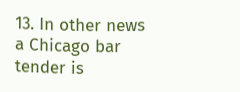13. In other news a Chicago bar tender is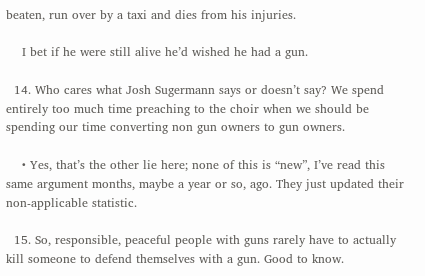beaten, run over by a taxi and dies from his injuries.

    I bet if he were still alive he’d wished he had a gun.

  14. Who cares what Josh Sugermann says or doesn’t say? We spend entirely too much time preaching to the choir when we should be spending our time converting non gun owners to gun owners.

    • Yes, that’s the other lie here; none of this is “new”, I’ve read this same argument months, maybe a year or so, ago. They just updated their non-applicable statistic.

  15. So, responsible, peaceful people with guns rarely have to actually kill someone to defend themselves with a gun. Good to know.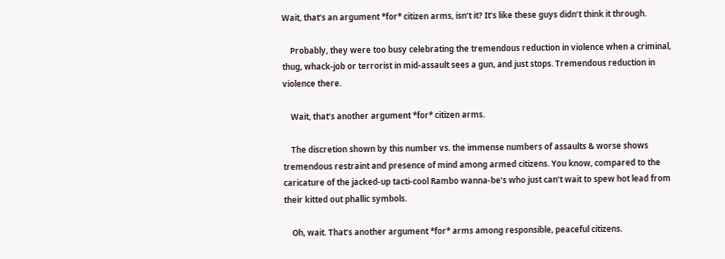Wait, that’s an argument *for* citizen arms, isn’t it? It’s like these guys didn’t think it through.

    Probably, they were too busy celebrating the tremendous reduction in violence when a criminal, thug, whack-job or terrorist in mid-assault sees a gun, and just stops. Tremendous reduction in violence there.

    Wait, that’s another argument *for* citizen arms.

    The discretion shown by this number vs. the immense numbers of assaults & worse shows tremendous restraint and presence of mind among armed citizens. You know, compared to the caricature of the jacked-up tacti-cool Rambo wanna-be’s who just can’t wait to spew hot lead from their kitted out phallic symbols.

    Oh, wait. That’s another argument *for* arms among responsible, peaceful citizens.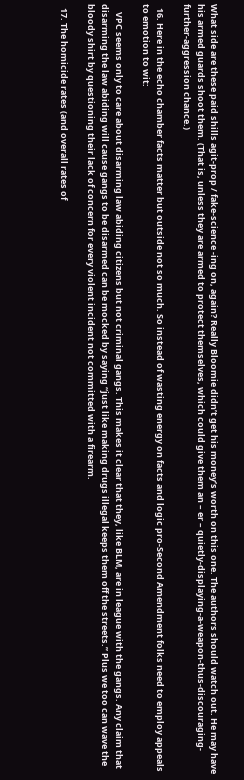What side are these paid shills agit-prop / fake-science -ing on, again? Really Bloomie didn’t get his money’s worth on this one. The authors should watch out. He may have his armed guards shoot them. (That is, unless they are armed to protect themselves, which could give them an – er – quietly-displaying-a-weapon-thus-discouraging-further-aggression chance.)

  16. Here in the echo chamber facts matter but outside not so much. So instead of wasting energy on facts and logic pro-Second Amendment folks need to employ appeals to emotion to wit:

    VPC seems only to care about disarming law abiding citizens but not criminal gangs. This makes it clear that they, like BLM, are in league with the gangs. Any claim that disarming the law abiding will cause gangs to be disarmed can be mocked by saying “just like making drugs illegal keeps them off the streets.” Plus we too can wave the bloody shirt by questioning their lack of concern for every violent incident not committed with a firearm.

  17. The homicide rates (and overall rates of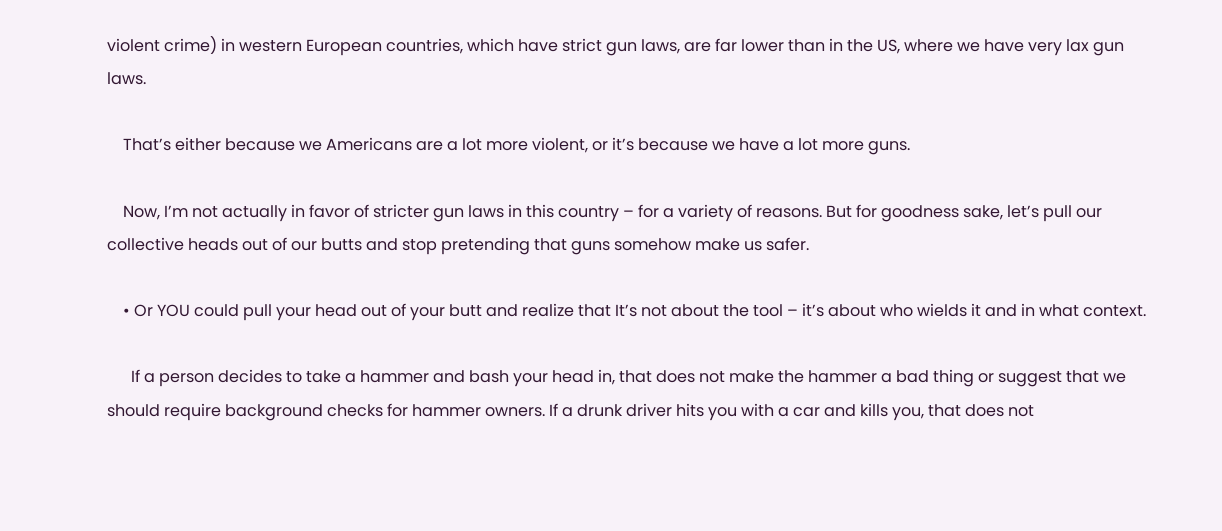violent crime) in western European countries, which have strict gun laws, are far lower than in the US, where we have very lax gun laws.

    That’s either because we Americans are a lot more violent, or it’s because we have a lot more guns.

    Now, I’m not actually in favor of stricter gun laws in this country – for a variety of reasons. But for goodness sake, let’s pull our collective heads out of our butts and stop pretending that guns somehow make us safer.

    • Or YOU could pull your head out of your butt and realize that It’s not about the tool – it’s about who wields it and in what context.

      If a person decides to take a hammer and bash your head in, that does not make the hammer a bad thing or suggest that we should require background checks for hammer owners. If a drunk driver hits you with a car and kills you, that does not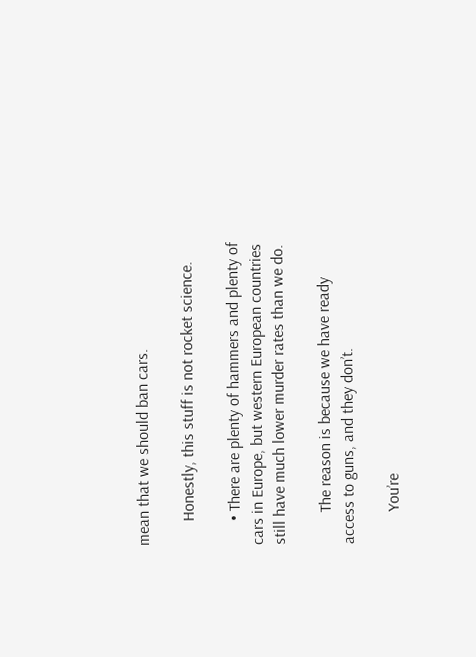mean that we should ban cars.

      Honestly, this stuff is not rocket science.

      • There are plenty of hammers and plenty of cars in Europe, but western European countries still have much lower murder rates than we do.

        The reason is because we have ready access to guns, and they don’t.

        You’re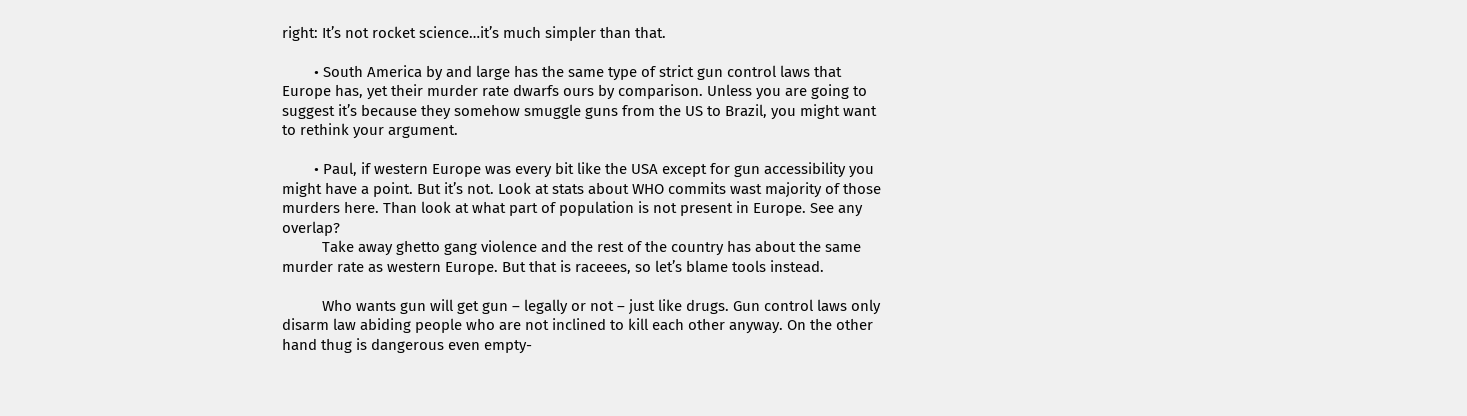right: It’s not rocket science…it’s much simpler than that.

        • South America by and large has the same type of strict gun control laws that Europe has, yet their murder rate dwarfs ours by comparison. Unless you are going to suggest it’s because they somehow smuggle guns from the US to Brazil, you might want to rethink your argument.

        • Paul, if western Europe was every bit like the USA except for gun accessibility you might have a point. But it’s not. Look at stats about WHO commits wast majority of those murders here. Than look at what part of population is not present in Europe. See any overlap?
          Take away ghetto gang violence and the rest of the country has about the same murder rate as western Europe. But that is raceees, so let’s blame tools instead.

          Who wants gun will get gun – legally or not – just like drugs. Gun control laws only disarm law abiding people who are not inclined to kill each other anyway. On the other hand thug is dangerous even empty-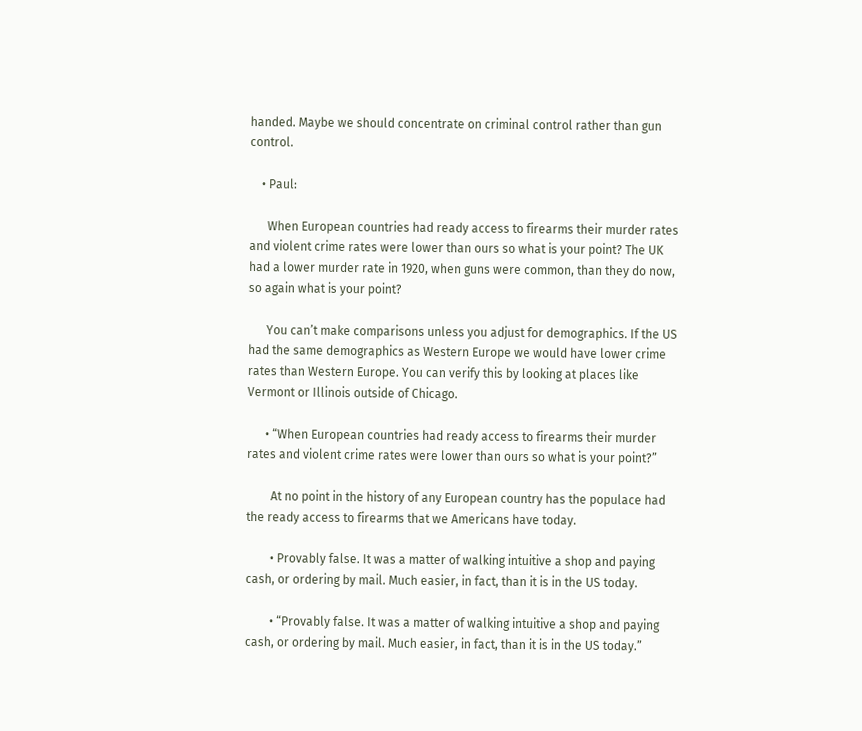handed. Maybe we should concentrate on criminal control rather than gun control.

    • Paul:

      When European countries had ready access to firearms their murder rates and violent crime rates were lower than ours so what is your point? The UK had a lower murder rate in 1920, when guns were common, than they do now, so again what is your point?

      You can’t make comparisons unless you adjust for demographics. If the US had the same demographics as Western Europe we would have lower crime rates than Western Europe. You can verify this by looking at places like Vermont or Illinois outside of Chicago.

      • “When European countries had ready access to firearms their murder rates and violent crime rates were lower than ours so what is your point?”

        At no point in the history of any European country has the populace had the ready access to firearms that we Americans have today.

        • Provably false. It was a matter of walking intuitive a shop and paying cash, or ordering by mail. Much easier, in fact, than it is in the US today.

        • “Provably false. It was a matter of walking intuitive a shop and paying cash, or ordering by mail. Much easier, in fact, than it is in the US today.”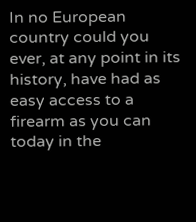In no European country could you ever, at any point in its history, have had as easy access to a firearm as you can today in the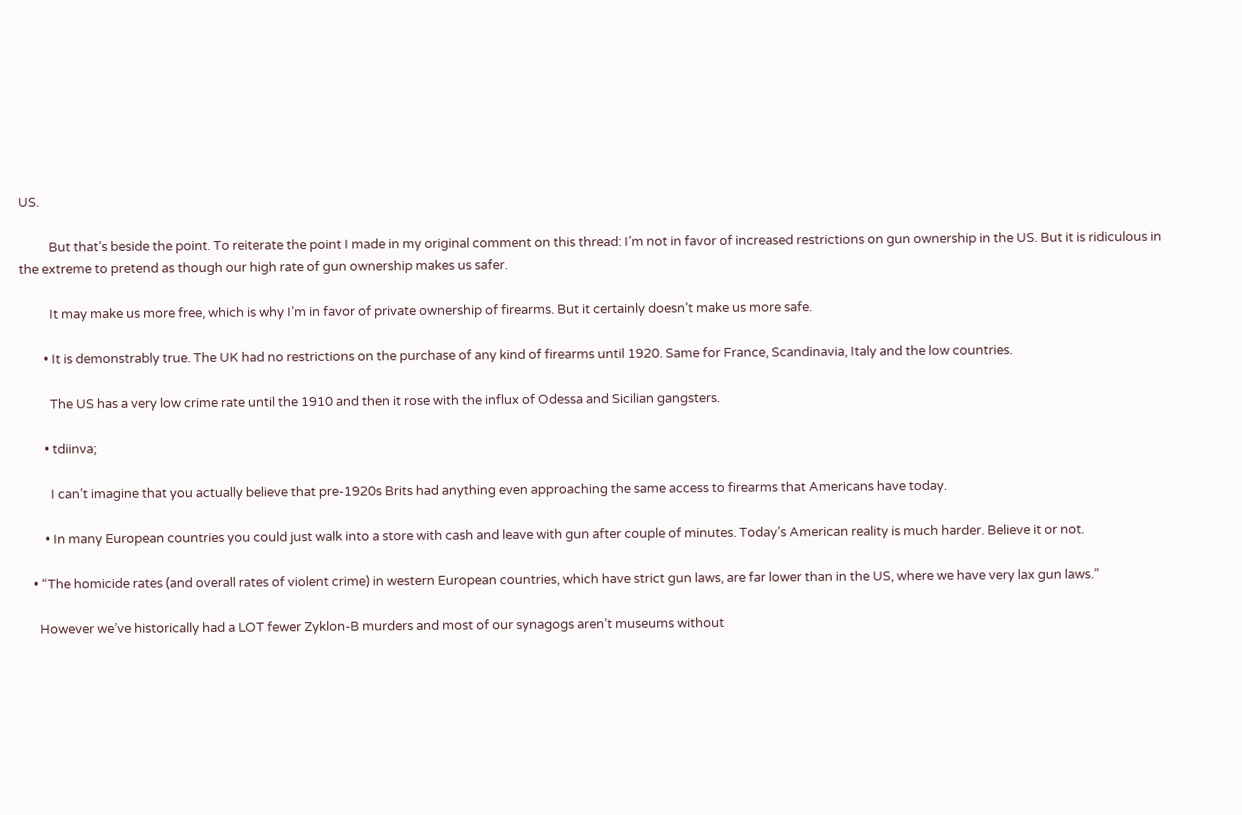US.

          But that’s beside the point. To reiterate the point I made in my original comment on this thread: I’m not in favor of increased restrictions on gun ownership in the US. But it is ridiculous in the extreme to pretend as though our high rate of gun ownership makes us safer.

          It may make us more free, which is why I’m in favor of private ownership of firearms. But it certainly doesn’t make us more safe.

        • It is demonstrably true. The UK had no restrictions on the purchase of any kind of firearms until 1920. Same for France, Scandinavia, Italy and the low countries.

          The US has a very low crime rate until the 1910 and then it rose with the influx of Odessa and Sicilian gangsters.

        • tdiinva;

          I can’t imagine that you actually believe that pre-1920s Brits had anything even approaching the same access to firearms that Americans have today.

        • In many European countries you could just walk into a store with cash and leave with gun after couple of minutes. Today’s American reality is much harder. Believe it or not.

    • “The homicide rates (and overall rates of violent crime) in western European countries, which have strict gun laws, are far lower than in the US, where we have very lax gun laws.”

      However we’ve historically had a LOT fewer Zyklon-B murders and most of our synagogs aren’t museums without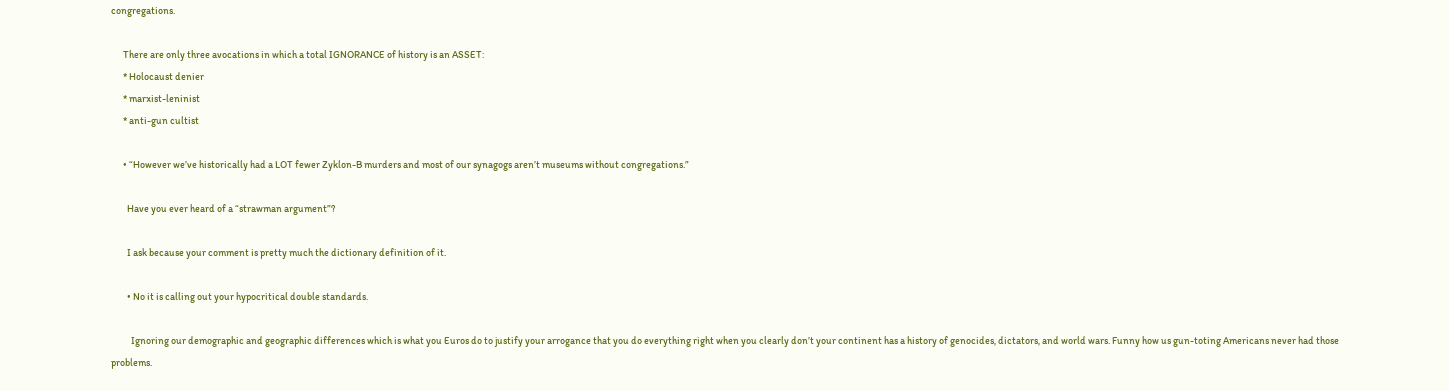congregations.

      There are only three avocations in which a total IGNORANCE of history is an ASSET:
      * Holocaust denier
      * marxist-leninist
      * anti-gun cultist

      • “However we’ve historically had a LOT fewer Zyklon-B murders and most of our synagogs aren’t museums without congregations.”

        Have you ever heard of a “strawman argument”?

        I ask because your comment is pretty much the dictionary definition of it.

        • No it is calling out your hypocritical double standards.

          Ignoring our demographic and geographic differences which is what you Euros do to justify your arrogance that you do everything right when you clearly don’t your continent has a history of genocides, dictators, and world wars. Funny how us gun-toting Americans never had those problems.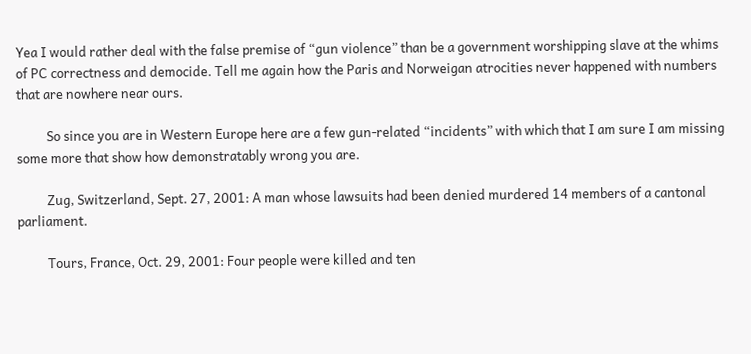Yea I would rather deal with the false premise of “gun violence” than be a government worshipping slave at the whims of PC correctness and democide. Tell me again how the Paris and Norweigan atrocities never happened with numbers that are nowhere near ours.

          So since you are in Western Europe here are a few gun-related “incidents” with which that I am sure I am missing some more that show how demonstratably wrong you are.

          Zug, Switzerland, Sept. 27, 2001: A man whose lawsuits had been denied murdered 14 members of a cantonal parliament.

          Tours, France, Oct. 29, 2001: Four people were killed and ten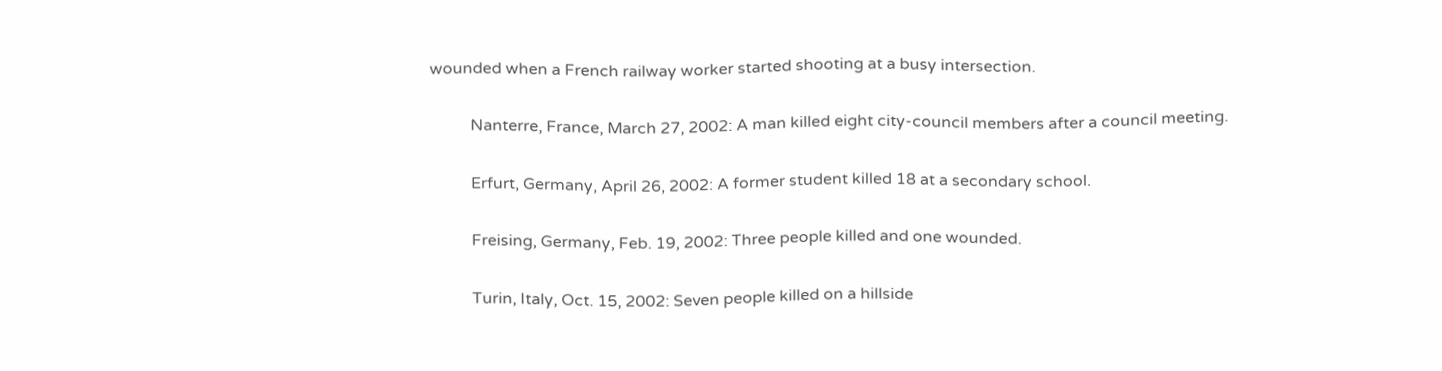wounded when a French railway worker started shooting at a busy intersection.

          Nanterre, France, March 27, 2002: A man killed eight city-council members after a council meeting.

          Erfurt, Germany, April 26, 2002: A former student killed 18 at a secondary school.

          Freising, Germany, Feb. 19, 2002: Three people killed and one wounded.

          Turin, Italy, Oct. 15, 2002: Seven people killed on a hillside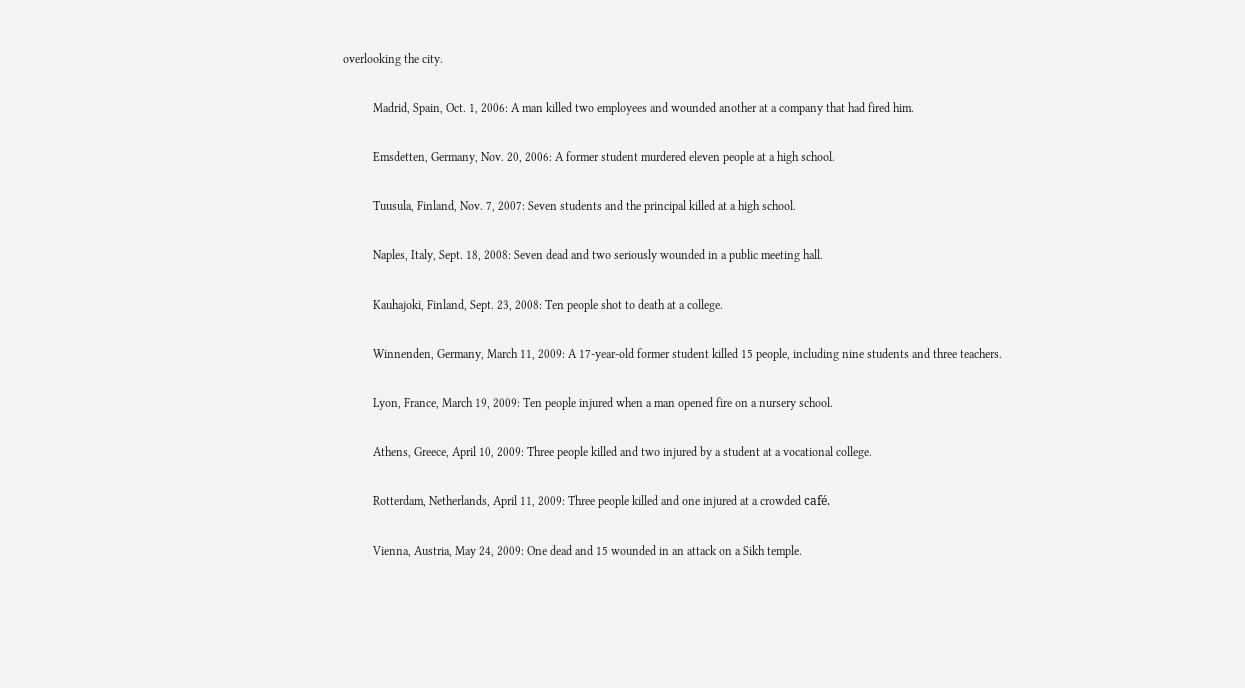overlooking the city.

          Madrid, Spain, Oct. 1, 2006: A man killed two employees and wounded another at a company that had fired him.

          Emsdetten, Germany, Nov. 20, 2006: A former student murdered eleven people at a high school.

          Tuusula, Finland, Nov. 7, 2007: Seven students and the principal killed at a high school.

          Naples, Italy, Sept. 18, 2008: Seven dead and two seriously wounded in a public meeting hall.

          Kauhajoki, Finland, Sept. 23, 2008: Ten people shot to death at a college.

          Winnenden, Germany, March 11, 2009: A 17-year-old former student killed 15 people, including nine students and three teachers.

          Lyon, France, March 19, 2009: Ten people injured when a man opened fire on a nursery school.

          Athens, Greece, April 10, 2009: Three people killed and two injured by a student at a vocational college.

          Rotterdam, Netherlands, April 11, 2009: Three people killed and one injured at a crowded café.

          Vienna, Austria, May 24, 2009: One dead and 15 wounded in an attack on a Sikh temple.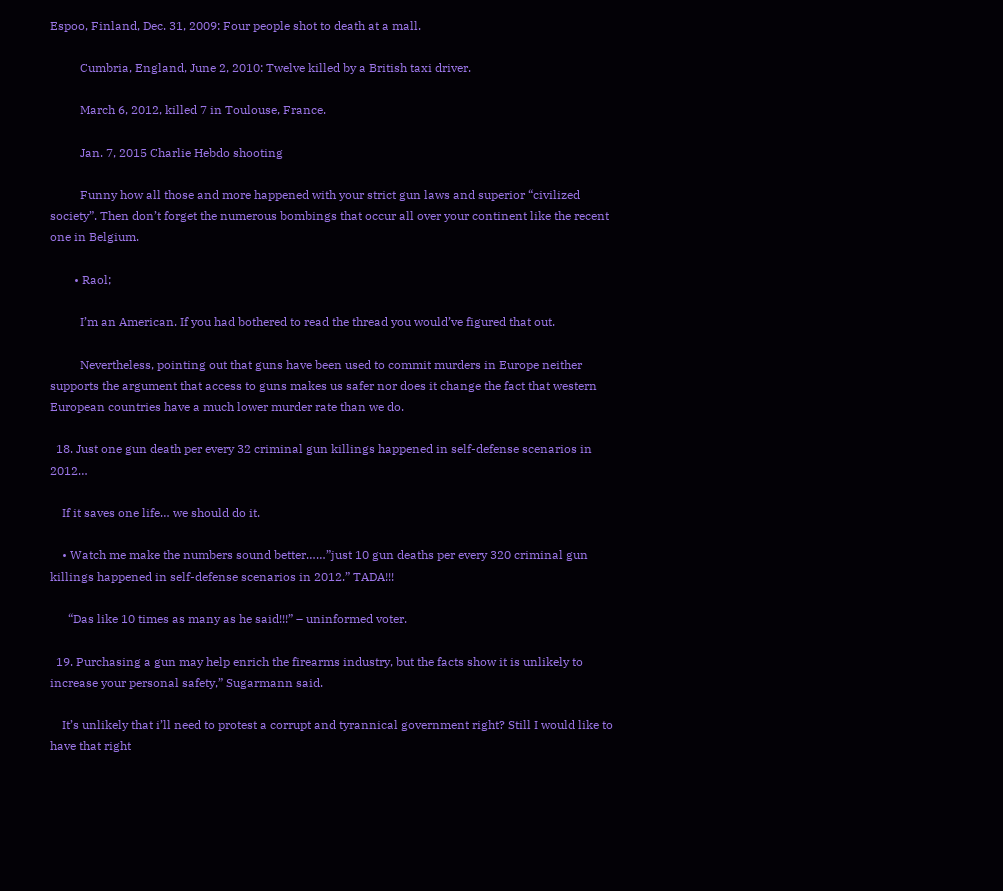Espoo, Finland, Dec. 31, 2009: Four people shot to death at a mall.

          Cumbria, England, June 2, 2010: Twelve killed by a British taxi driver.

          March 6, 2012, killed 7 in Toulouse, France.

          Jan. 7, 2015 Charlie Hebdo shooting

          Funny how all those and more happened with your strict gun laws and superior “civilized society”. Then don’t forget the numerous bombings that occur all over your continent like the recent one in Belgium.

        • Raol;

          I’m an American. If you had bothered to read the thread you would’ve figured that out.

          Nevertheless, pointing out that guns have been used to commit murders in Europe neither supports the argument that access to guns makes us safer nor does it change the fact that western European countries have a much lower murder rate than we do.

  18. Just one gun death per every 32 criminal gun killings happened in self-defense scenarios in 2012…

    If it saves one life… we should do it.

    • Watch me make the numbers sound better……”just 10 gun deaths per every 320 criminal gun killings happened in self-defense scenarios in 2012.” TADA!!!

      “Das like 10 times as many as he said!!!” – uninformed voter.

  19. Purchasing a gun may help enrich the firearms industry, but the facts show it is unlikely to increase your personal safety,” Sugarmann said.

    It’s unlikely that i’ll need to protest a corrupt and tyrannical government right? Still I would like to have that right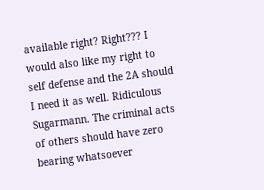available right? Right??? I would also like my right to self defense and the 2A should I need it as well. Ridiculous Sugarmann. The criminal acts of others should have zero bearing whatsoever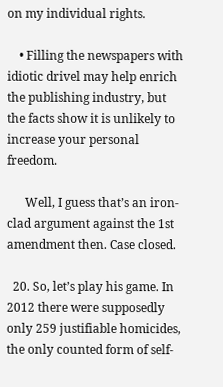on my individual rights.

    • Filling the newspapers with idiotic drivel may help enrich the publishing industry, but the facts show it is unlikely to increase your personal freedom.

      Well, I guess that’s an iron-clad argument against the 1st amendment then. Case closed.

  20. So, let’s play his game. In 2012 there were supposedly only 259 justifiable homicides, the only counted form of self-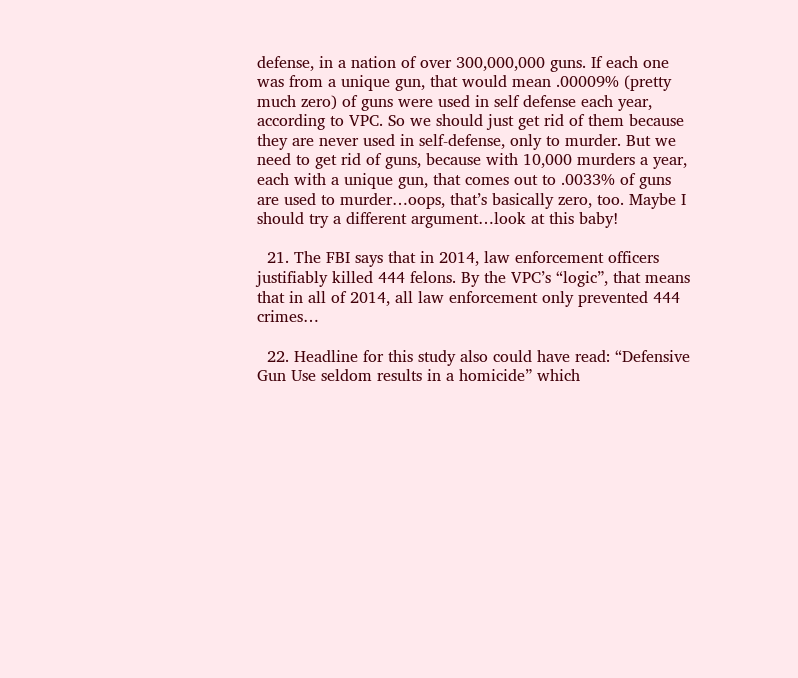defense, in a nation of over 300,000,000 guns. If each one was from a unique gun, that would mean .00009% (pretty much zero) of guns were used in self defense each year, according to VPC. So we should just get rid of them because they are never used in self-defense, only to murder. But we need to get rid of guns, because with 10,000 murders a year, each with a unique gun, that comes out to .0033% of guns are used to murder…oops, that’s basically zero, too. Maybe I should try a different argument…look at this baby!

  21. The FBI says that in 2014, law enforcement officers justifiably killed 444 felons. By the VPC’s “logic”, that means that in all of 2014, all law enforcement only prevented 444 crimes…

  22. Headline for this study also could have read: “Defensive Gun Use seldom results in a homicide” which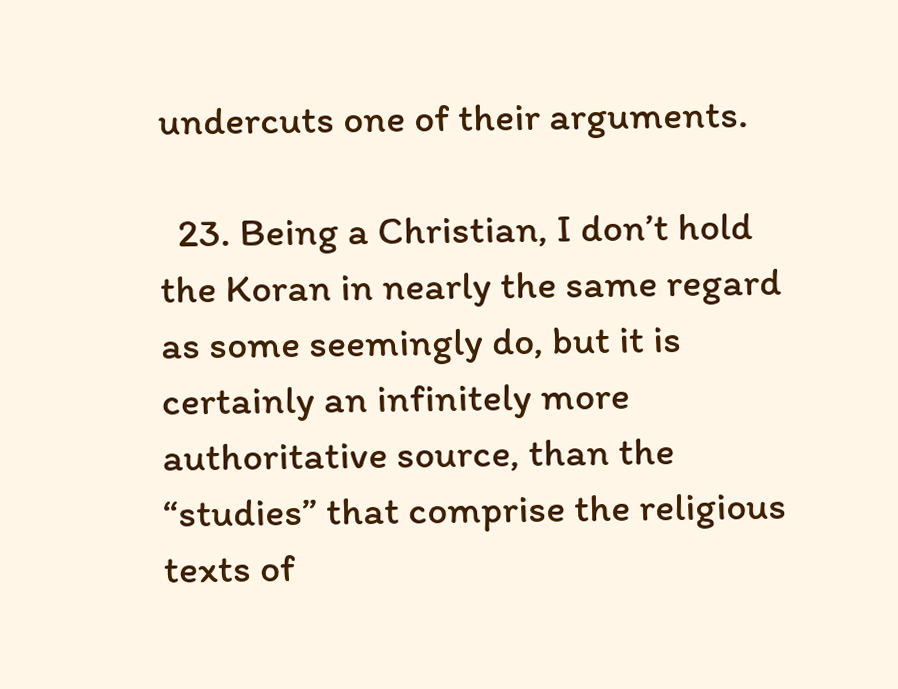undercuts one of their arguments.

  23. Being a Christian, I don’t hold the Koran in nearly the same regard as some seemingly do, but it is certainly an infinitely more authoritative source, than the “studies” that comprise the religious texts of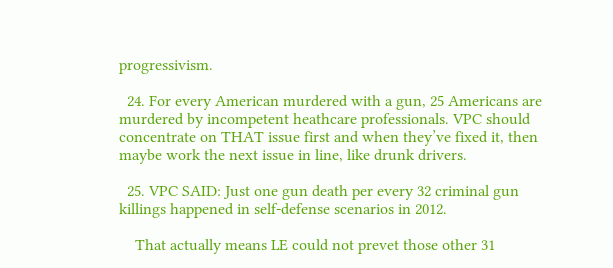progressivism.

  24. For every American murdered with a gun, 25 Americans are murdered by incompetent heathcare professionals. VPC should concentrate on THAT issue first and when they’ve fixed it, then maybe work the next issue in line, like drunk drivers.

  25. VPC SAID: Just one gun death per every 32 criminal gun killings happened in self-defense scenarios in 2012.

    That actually means LE could not prevet those other 31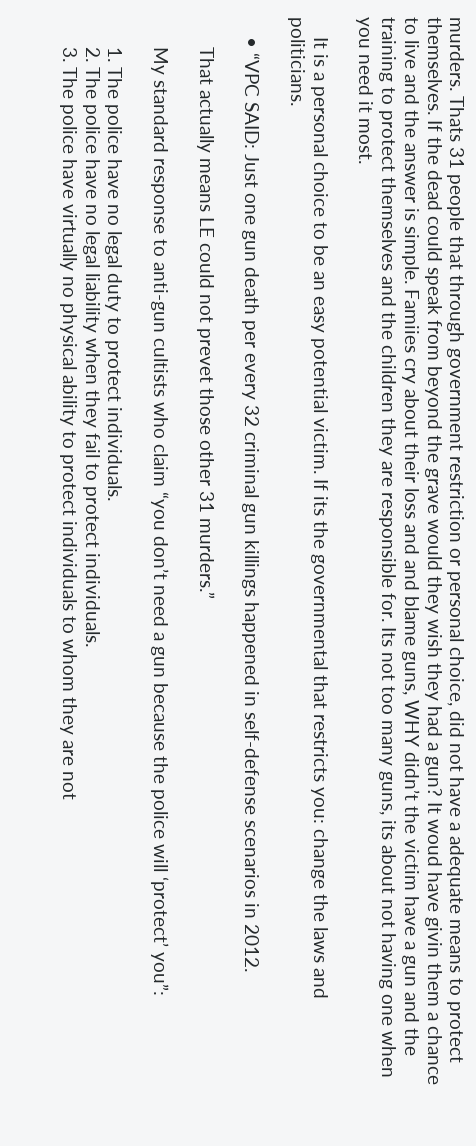murders. Thats 31 people that through government restriction or personal choice, did not have a adequate means to protect themselves. If the dead could speak from beyond the grave would they wish they had a gun? It woud have givin them a chance to live and the answer is simple. Famiies cry about their loss and and blame guns, WHY didn’t the victim have a gun and the training to protect themselves and the children they are responsible for. Its not too many guns, its about not having one when you need it most.

    It is a personal choice to be an easy potential victim. If its the governmental that restricts you: change the laws and politicians.

    • “VPC SAID: Just one gun death per every 32 criminal gun killings happened in self-defense scenarios in 2012.

      That actually means LE could not prevet those other 31 murders.”

      My standard response to anti-gun cultists who claim “you don’t need a gun because the police will ‘protect’ you”:

      1. The police have no legal duty to protect individuals.
      2. The police have no legal liability when they fail to protect individuals.
      3. The police have virtually no physical ability to protect individuals to whom they are not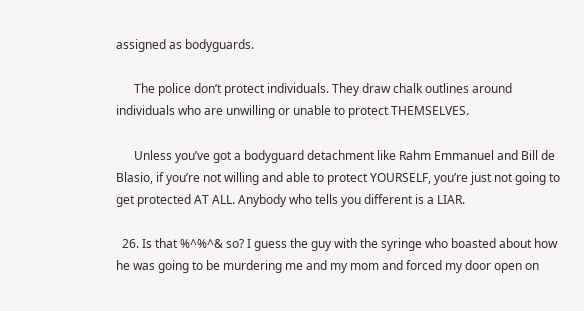assigned as bodyguards.

      The police don’t protect individuals. They draw chalk outlines around individuals who are unwilling or unable to protect THEMSELVES.

      Unless you’ve got a bodyguard detachment like Rahm Emmanuel and Bill de Blasio, if you’re not willing and able to protect YOURSELF, you’re just not going to get protected AT ALL. Anybody who tells you different is a LIAR.

  26. Is that %^%^& so? I guess the guy with the syringe who boasted about how he was going to be murdering me and my mom and forced my door open on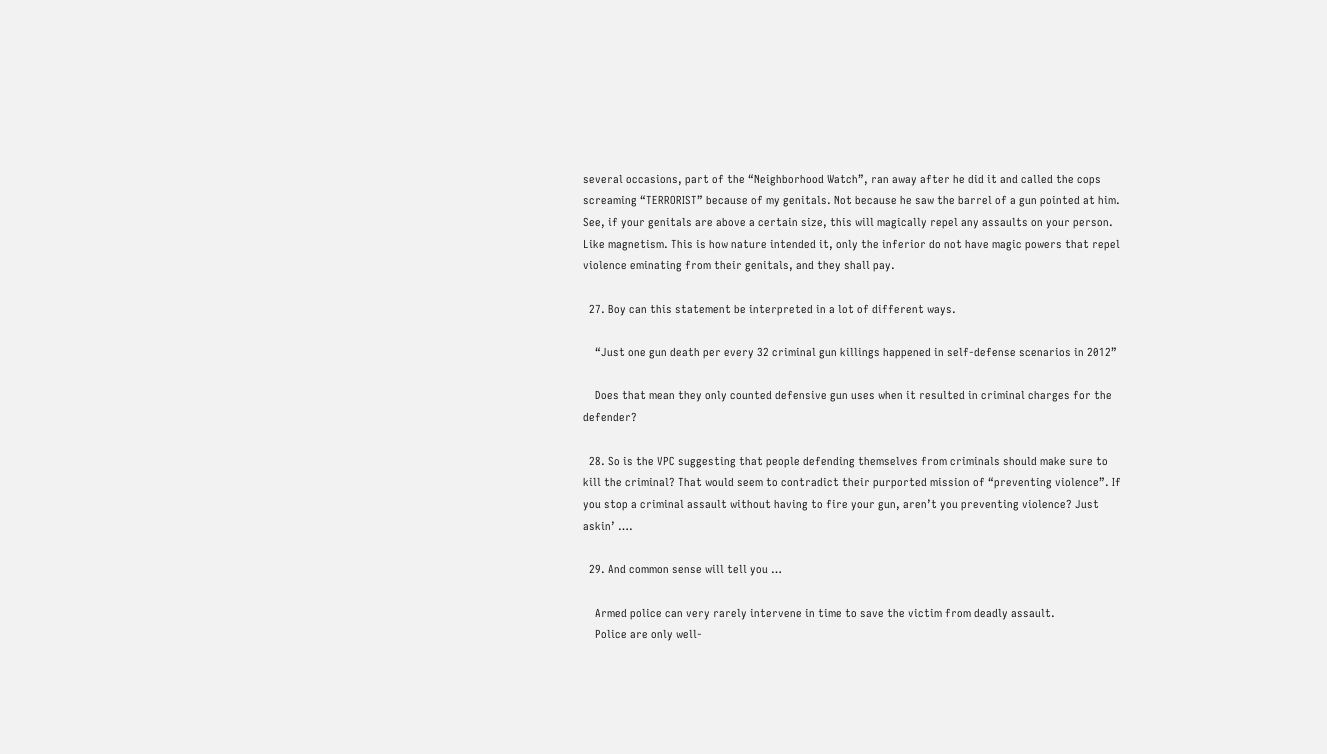several occasions, part of the “Neighborhood Watch”, ran away after he did it and called the cops screaming “TERRORIST” because of my genitals. Not because he saw the barrel of a gun pointed at him. See, if your genitals are above a certain size, this will magically repel any assaults on your person. Like magnetism. This is how nature intended it, only the inferior do not have magic powers that repel violence eminating from their genitals, and they shall pay.

  27. Boy can this statement be interpreted in a lot of different ways.

    “Just one gun death per every 32 criminal gun killings happened in self-defense scenarios in 2012”

    Does that mean they only counted defensive gun uses when it resulted in criminal charges for the defender?

  28. So is the VPC suggesting that people defending themselves from criminals should make sure to kill the criminal? That would seem to contradict their purported mission of “preventing violence”. If you stop a criminal assault without having to fire your gun, aren’t you preventing violence? Just askin’ ….

  29. And common sense will tell you …

    Armed police can very rarely intervene in time to save the victim from deadly assault.
    Police are only well-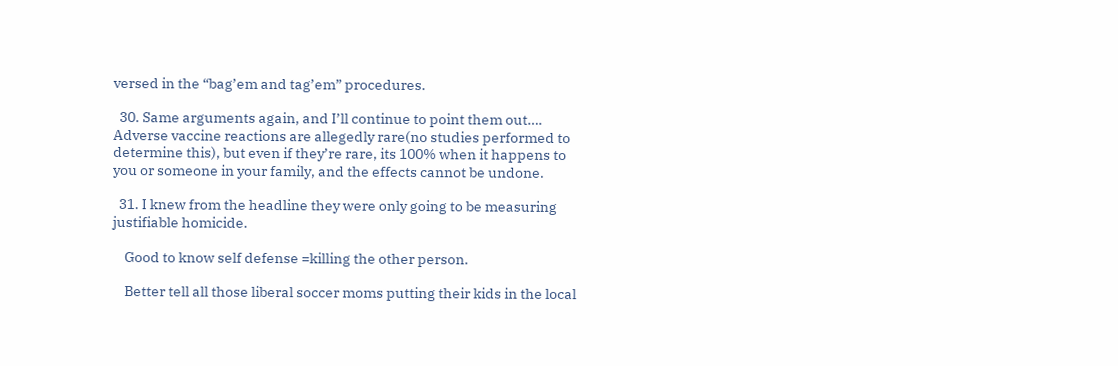versed in the “bag’em and tag’em” procedures.

  30. Same arguments again, and I’ll continue to point them out…. Adverse vaccine reactions are allegedly rare(no studies performed to determine this), but even if they’re rare, its 100% when it happens to you or someone in your family, and the effects cannot be undone.

  31. I knew from the headline they were only going to be measuring justifiable homicide.

    Good to know self defense =killing the other person.

    Better tell all those liberal soccer moms putting their kids in the local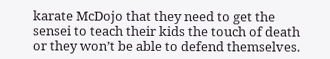karate McDojo that they need to get the sensei to teach their kids the touch of death or they won’t be able to defend themselves.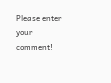Please enter your comment!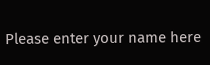Please enter your name here